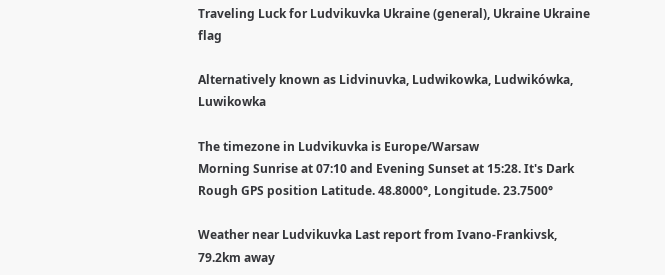Traveling Luck for Ludvikuvka Ukraine (general), Ukraine Ukraine flag

Alternatively known as Lidvinuvka, Ludwikowka, Ludwikówka, Luwikowka

The timezone in Ludvikuvka is Europe/Warsaw
Morning Sunrise at 07:10 and Evening Sunset at 15:28. It's Dark
Rough GPS position Latitude. 48.8000°, Longitude. 23.7500°

Weather near Ludvikuvka Last report from Ivano-Frankivsk, 79.2km away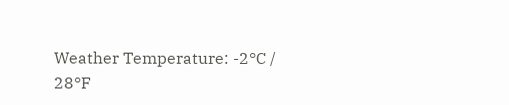Weather Temperature: -2°C / 28°F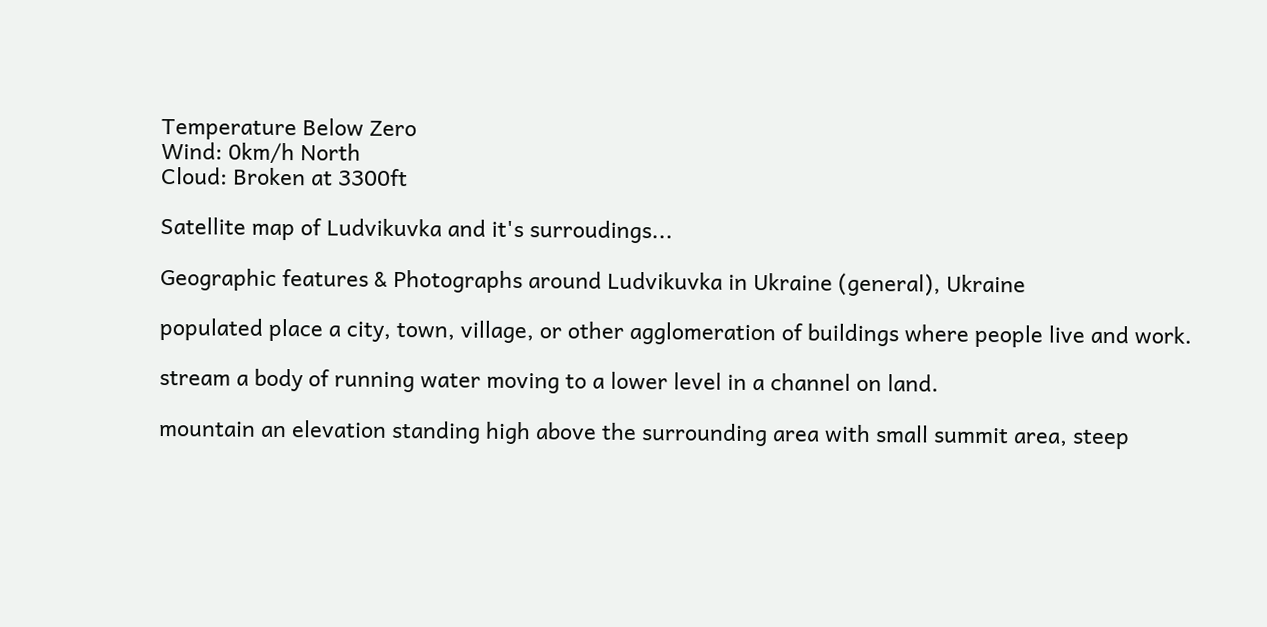Temperature Below Zero
Wind: 0km/h North
Cloud: Broken at 3300ft

Satellite map of Ludvikuvka and it's surroudings...

Geographic features & Photographs around Ludvikuvka in Ukraine (general), Ukraine

populated place a city, town, village, or other agglomeration of buildings where people live and work.

stream a body of running water moving to a lower level in a channel on land.

mountain an elevation standing high above the surrounding area with small summit area, steep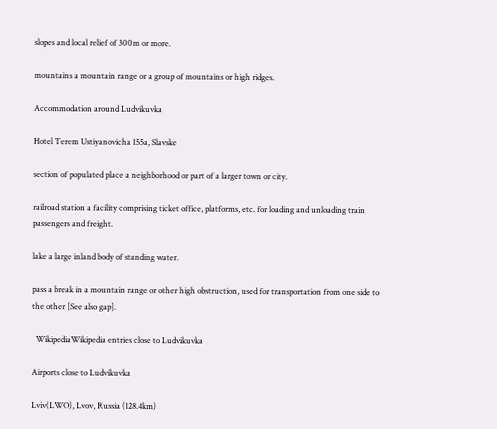slopes and local relief of 300m or more.

mountains a mountain range or a group of mountains or high ridges.

Accommodation around Ludvikuvka

Hotel Terem Ustiyanovicha 155a, Slavske

section of populated place a neighborhood or part of a larger town or city.

railroad station a facility comprising ticket office, platforms, etc. for loading and unloading train passengers and freight.

lake a large inland body of standing water.

pass a break in a mountain range or other high obstruction, used for transportation from one side to the other [See also gap].

  WikipediaWikipedia entries close to Ludvikuvka

Airports close to Ludvikuvka

Lviv(LWO), Lvov, Russia (128.4km)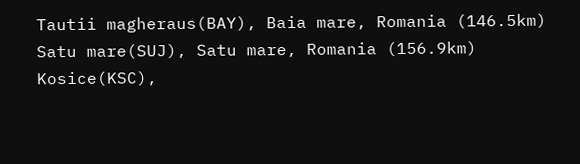Tautii magheraus(BAY), Baia mare, Romania (146.5km)
Satu mare(SUJ), Satu mare, Romania (156.9km)
Kosice(KSC),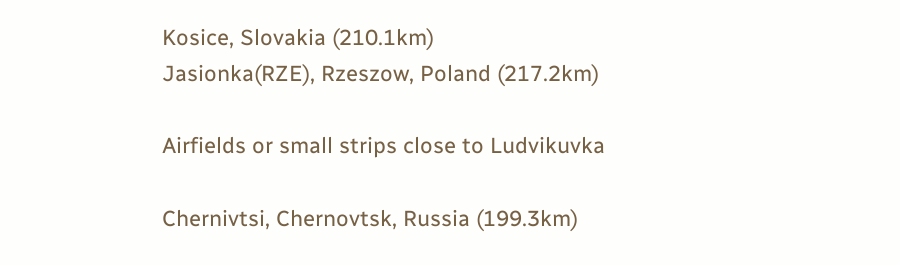Kosice, Slovakia (210.1km)
Jasionka(RZE), Rzeszow, Poland (217.2km)

Airfields or small strips close to Ludvikuvka

Chernivtsi, Chernovtsk, Russia (199.3km)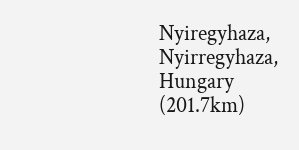Nyiregyhaza, Nyirregyhaza, Hungary (201.7km)